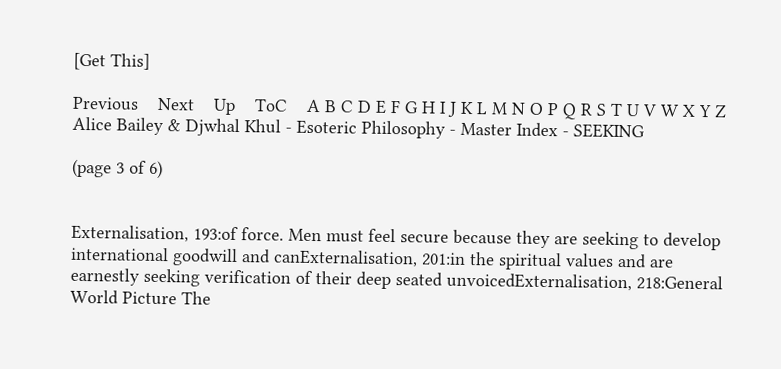[Get This]

Previous    Next    Up    ToC    A B C D E F G H I J K L M N O P Q R S T U V W X Y Z
Alice Bailey & Djwhal Khul - Esoteric Philosophy - Master Index - SEEKING

(page 3 of 6)


Externalisation, 193:of force. Men must feel secure because they are seeking to develop international goodwill and canExternalisation, 201:in the spiritual values and are earnestly seeking verification of their deep seated unvoicedExternalisation, 218:General World Picture The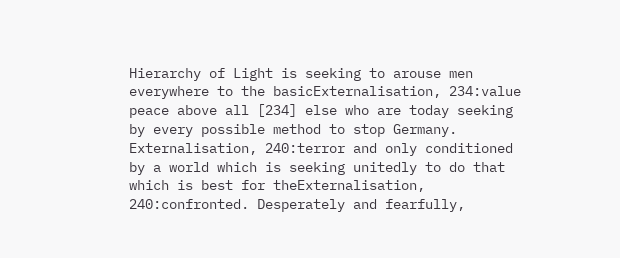Hierarchy of Light is seeking to arouse men everywhere to the basicExternalisation, 234:value peace above all [234] else who are today seeking by every possible method to stop Germany. Externalisation, 240:terror and only conditioned by a world which is seeking unitedly to do that which is best for theExternalisation, 240:confronted. Desperately and fearfully,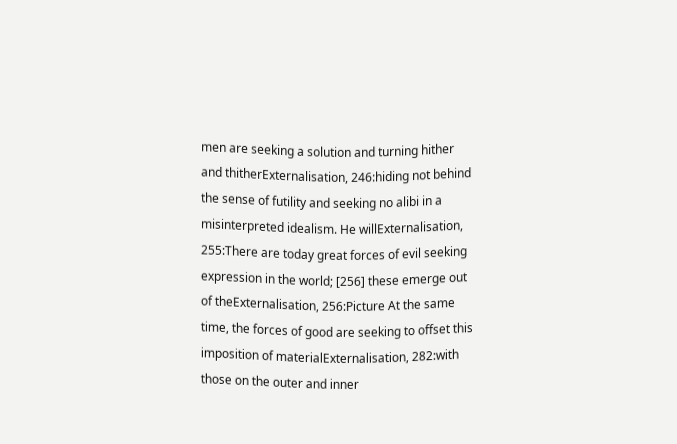men are seeking a solution and turning hither and thitherExternalisation, 246:hiding not behind the sense of futility and seeking no alibi in a misinterpreted idealism. He willExternalisation, 255:There are today great forces of evil seeking expression in the world; [256] these emerge out of theExternalisation, 256:Picture At the same time, the forces of good are seeking to offset this imposition of materialExternalisation, 282:with those on the outer and inner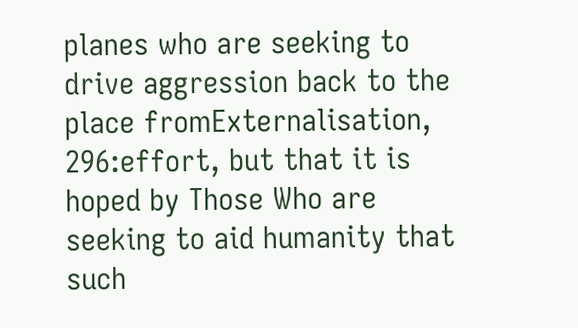planes who are seeking to drive aggression back to the place fromExternalisation, 296:effort, but that it is hoped by Those Who are seeking to aid humanity that such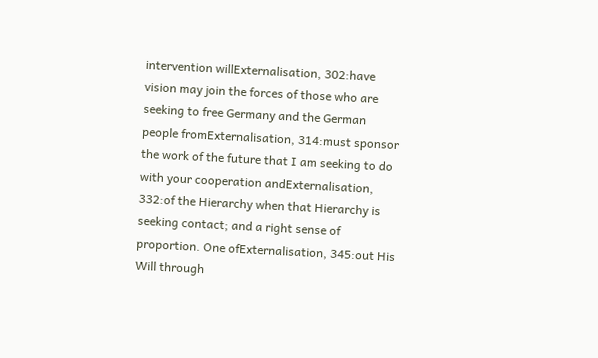intervention willExternalisation, 302:have vision may join the forces of those who are seeking to free Germany and the German people fromExternalisation, 314:must sponsor the work of the future that I am seeking to do with your cooperation andExternalisation, 332:of the Hierarchy when that Hierarchy is seeking contact; and a right sense of proportion. One ofExternalisation, 345:out His Will through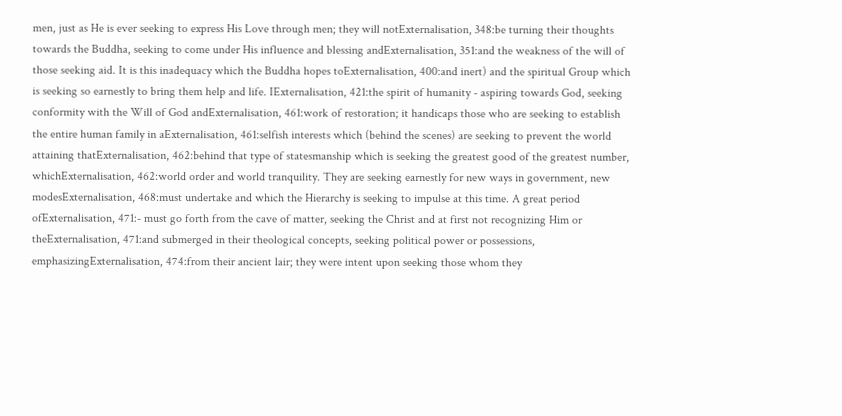men, just as He is ever seeking to express His Love through men; they will notExternalisation, 348:be turning their thoughts towards the Buddha, seeking to come under His influence and blessing andExternalisation, 351:and the weakness of the will of those seeking aid. It is this inadequacy which the Buddha hopes toExternalisation, 400:and inert) and the spiritual Group which is seeking so earnestly to bring them help and life. IExternalisation, 421:the spirit of humanity - aspiring towards God, seeking conformity with the Will of God andExternalisation, 461:work of restoration; it handicaps those who are seeking to establish the entire human family in aExternalisation, 461:selfish interests which (behind the scenes) are seeking to prevent the world attaining thatExternalisation, 462:behind that type of statesmanship which is seeking the greatest good of the greatest number, whichExternalisation, 462:world order and world tranquility. They are seeking earnestly for new ways in government, new modesExternalisation, 468:must undertake and which the Hierarchy is seeking to impulse at this time. A great period ofExternalisation, 471:- must go forth from the cave of matter, seeking the Christ and at first not recognizing Him or theExternalisation, 471:and submerged in their theological concepts, seeking political power or possessions, emphasizingExternalisation, 474:from their ancient lair; they were intent upon seeking those whom they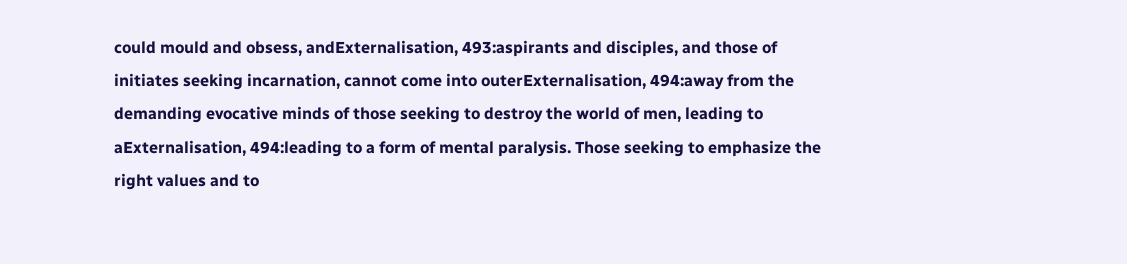could mould and obsess, andExternalisation, 493:aspirants and disciples, and those of initiates seeking incarnation, cannot come into outerExternalisation, 494:away from the demanding evocative minds of those seeking to destroy the world of men, leading to aExternalisation, 494:leading to a form of mental paralysis. Those seeking to emphasize the right values and to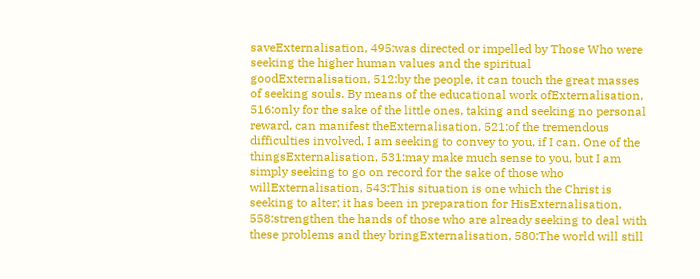saveExternalisation, 495:was directed or impelled by Those Who were seeking the higher human values and the spiritual goodExternalisation, 512:by the people, it can touch the great masses of seeking souls. By means of the educational work ofExternalisation, 516:only for the sake of the little ones, taking and seeking no personal reward, can manifest theExternalisation, 521:of the tremendous difficulties involved, I am seeking to convey to you, if I can. One of the thingsExternalisation, 531:may make much sense to you, but I am simply seeking to go on record for the sake of those who willExternalisation, 543:This situation is one which the Christ is seeking to alter; it has been in preparation for HisExternalisation, 558:strengthen the hands of those who are already seeking to deal with these problems and they bringExternalisation, 580:The world will still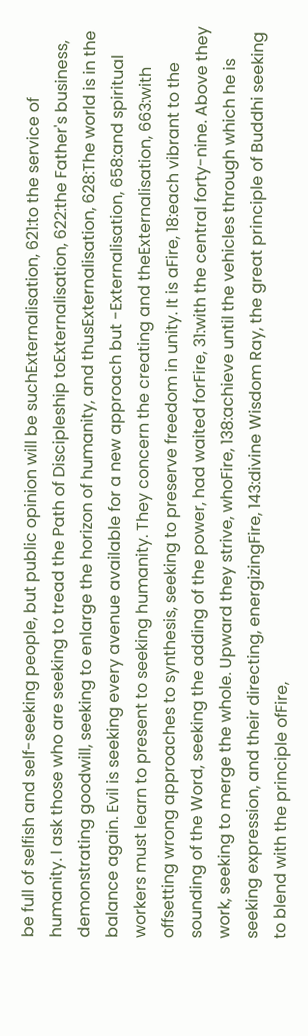be full of selfish and self-seeking people, but public opinion will be suchExternalisation, 621:to the service of humanity. I ask those who are seeking to tread the Path of Discipleship toExternalisation, 622:the Father's business, demonstrating goodwill, seeking to enlarge the horizon of humanity, and thusExternalisation, 628:The world is in the balance again. Evil is seeking every avenue available for a new approach but -Externalisation, 658:and spiritual workers must learn to present to seeking humanity. They concern the creating and theExternalisation, 663:with offsetting wrong approaches to synthesis, seeking to preserve freedom in unity. It is aFire, 18:each vibrant to the sounding of the Word, seeking the adding of the power, had waited forFire, 31:with the central forty-nine. Above they work, seeking to merge the whole. Upward they strive, whoFire, 138:achieve until the vehicles through which he is seeking expression, and their directing, energizingFire, 143:divine Wisdom Ray, the great principle of Buddhi seeking to blend with the principle ofFire,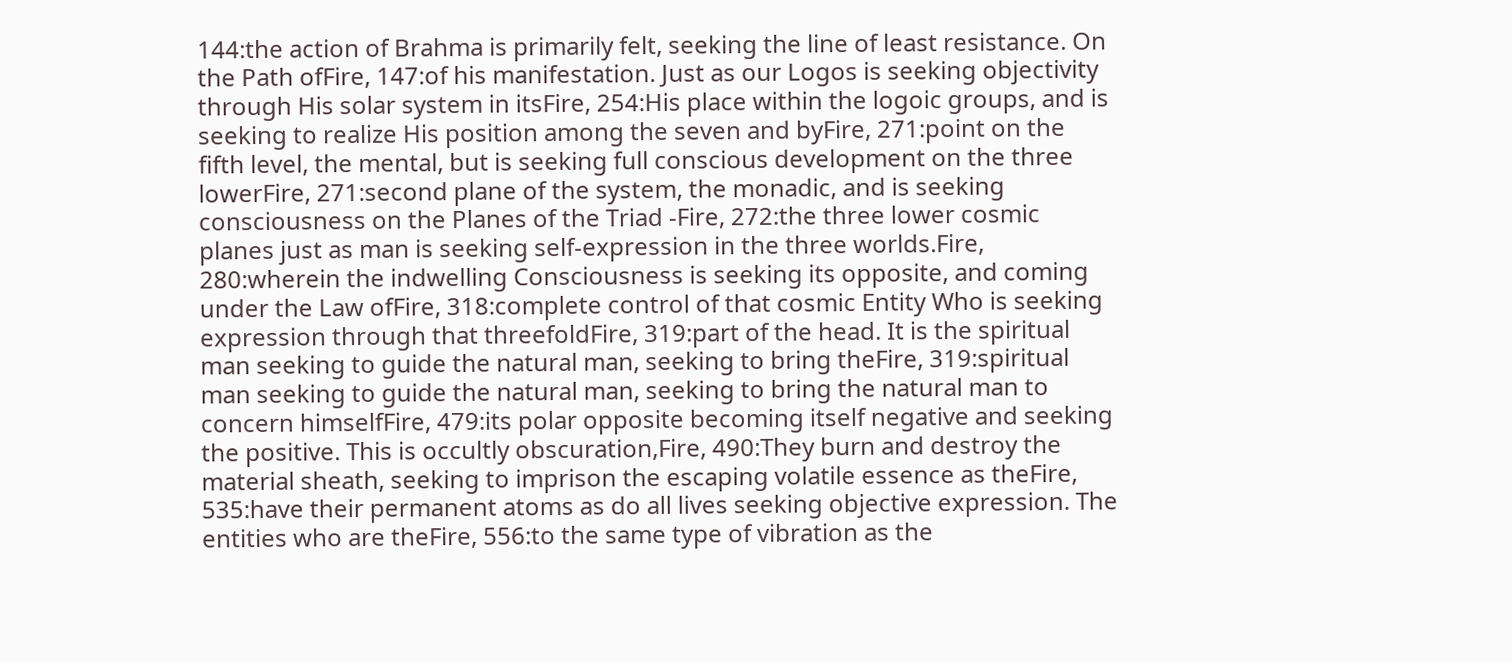144:the action of Brahma is primarily felt, seeking the line of least resistance. On the Path ofFire, 147:of his manifestation. Just as our Logos is seeking objectivity through His solar system in itsFire, 254:His place within the logoic groups, and is seeking to realize His position among the seven and byFire, 271:point on the fifth level, the mental, but is seeking full conscious development on the three lowerFire, 271:second plane of the system, the monadic, and is seeking consciousness on the Planes of the Triad -Fire, 272:the three lower cosmic planes just as man is seeking self-expression in the three worlds.Fire, 280:wherein the indwelling Consciousness is seeking its opposite, and coming under the Law ofFire, 318:complete control of that cosmic Entity Who is seeking expression through that threefoldFire, 319:part of the head. It is the spiritual man seeking to guide the natural man, seeking to bring theFire, 319:spiritual man seeking to guide the natural man, seeking to bring the natural man to concern himselfFire, 479:its polar opposite becoming itself negative and seeking the positive. This is occultly obscuration,Fire, 490:They burn and destroy the material sheath, seeking to imprison the escaping volatile essence as theFire, 535:have their permanent atoms as do all lives seeking objective expression. The entities who are theFire, 556:to the same type of vibration as the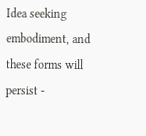Idea seeking embodiment, and these forms will persist -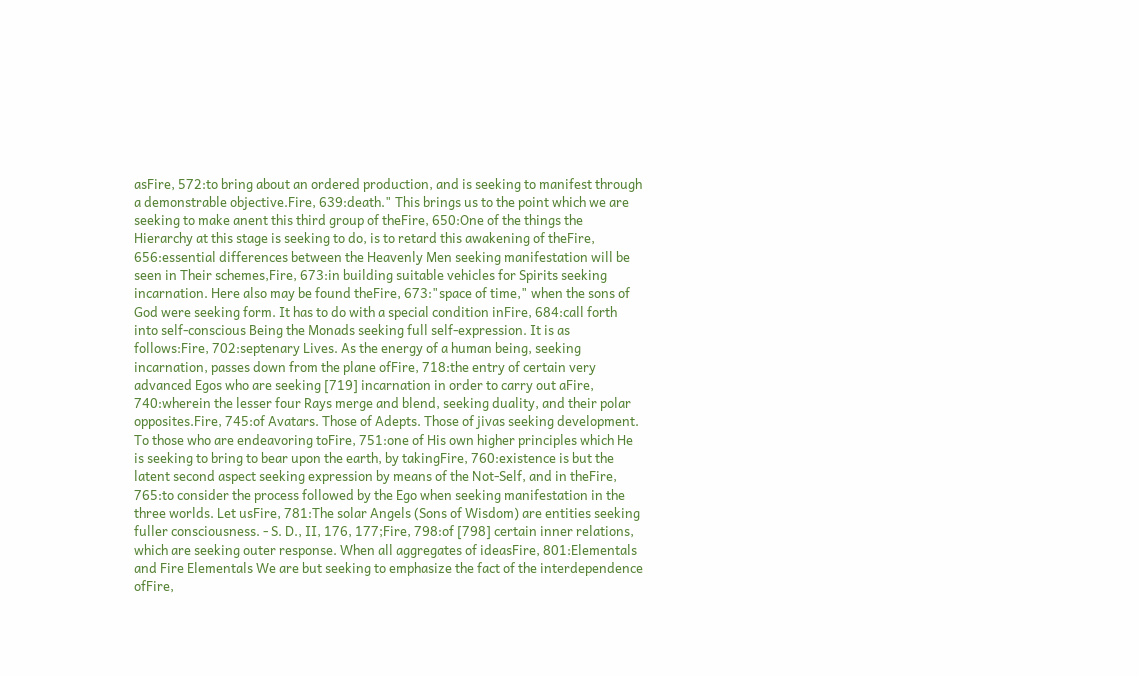asFire, 572:to bring about an ordered production, and is seeking to manifest through a demonstrable objective.Fire, 639:death." This brings us to the point which we are seeking to make anent this third group of theFire, 650:One of the things the Hierarchy at this stage is seeking to do, is to retard this awakening of theFire, 656:essential differences between the Heavenly Men seeking manifestation will be seen in Their schemes,Fire, 673:in building suitable vehicles for Spirits seeking incarnation. Here also may be found theFire, 673:"space of time," when the sons of God were seeking form. It has to do with a special condition inFire, 684:call forth into self-conscious Being the Monads seeking full self-expression. It is as follows:Fire, 702:septenary Lives. As the energy of a human being, seeking incarnation, passes down from the plane ofFire, 718:the entry of certain very advanced Egos who are seeking [719] incarnation in order to carry out aFire, 740:wherein the lesser four Rays merge and blend, seeking duality, and their polar opposites.Fire, 745:of Avatars. Those of Adepts. Those of jivas seeking development. To those who are endeavoring toFire, 751:one of His own higher principles which He is seeking to bring to bear upon the earth, by takingFire, 760:existence is but the latent second aspect seeking expression by means of the Not-Self, and in theFire, 765:to consider the process followed by the Ego when seeking manifestation in the three worlds. Let usFire, 781:The solar Angels (Sons of Wisdom) are entities seeking fuller consciousness. - S. D., II, 176, 177;Fire, 798:of [798] certain inner relations, which are seeking outer response. When all aggregates of ideasFire, 801:Elementals and Fire Elementals We are but seeking to emphasize the fact of the interdependence ofFire,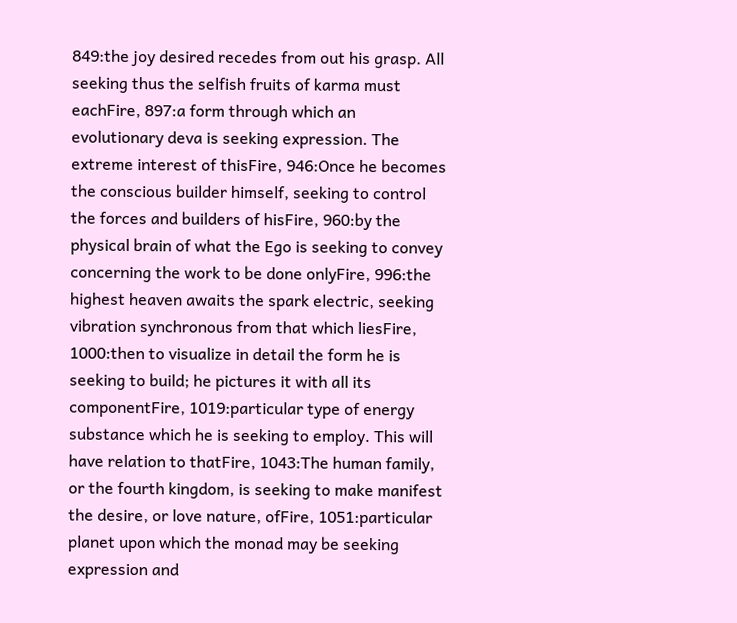849:the joy desired recedes from out his grasp. All seeking thus the selfish fruits of karma must eachFire, 897:a form through which an evolutionary deva is seeking expression. The extreme interest of thisFire, 946:Once he becomes the conscious builder himself, seeking to control the forces and builders of hisFire, 960:by the physical brain of what the Ego is seeking to convey concerning the work to be done onlyFire, 996:the highest heaven awaits the spark electric, seeking vibration synchronous from that which liesFire, 1000:then to visualize in detail the form he is seeking to build; he pictures it with all its componentFire, 1019:particular type of energy substance which he is seeking to employ. This will have relation to thatFire, 1043:The human family, or the fourth kingdom, is seeking to make manifest the desire, or love nature, ofFire, 1051:particular planet upon which the monad may be seeking expression and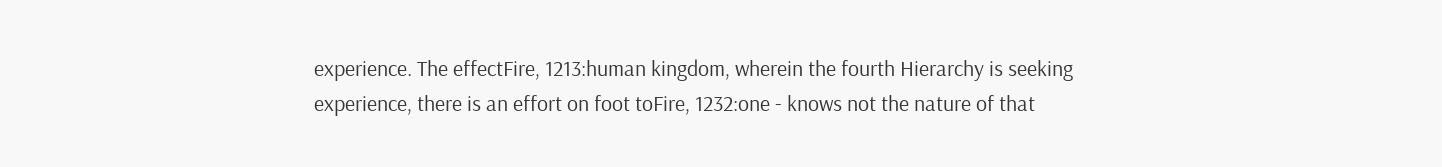experience. The effectFire, 1213:human kingdom, wherein the fourth Hierarchy is seeking experience, there is an effort on foot toFire, 1232:one - knows not the nature of that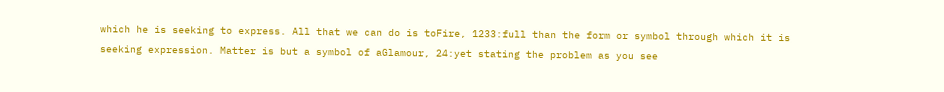which he is seeking to express. All that we can do is toFire, 1233:full than the form or symbol through which it is seeking expression. Matter is but a symbol of aGlamour, 24:yet stating the problem as you see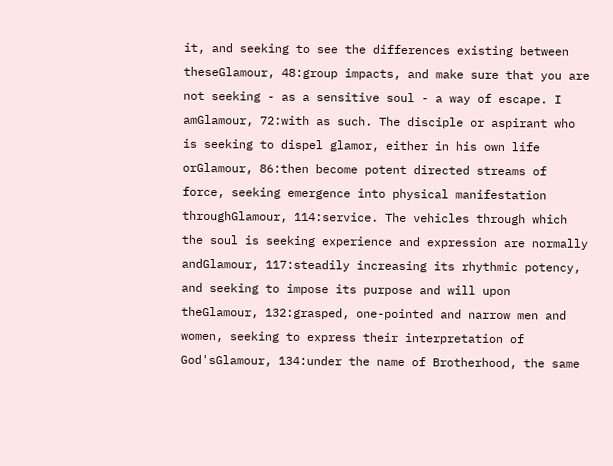it, and seeking to see the differences existing between theseGlamour, 48:group impacts, and make sure that you are not seeking - as a sensitive soul - a way of escape. I amGlamour, 72:with as such. The disciple or aspirant who is seeking to dispel glamor, either in his own life orGlamour, 86:then become potent directed streams of force, seeking emergence into physical manifestation throughGlamour, 114:service. The vehicles through which the soul is seeking experience and expression are normally andGlamour, 117:steadily increasing its rhythmic potency, and seeking to impose its purpose and will upon theGlamour, 132:grasped, one-pointed and narrow men and women, seeking to express their interpretation of God'sGlamour, 134:under the name of Brotherhood, the same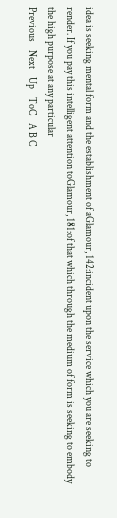idea is seeking mental form and the establishment of aGlamour, 142:incident upon the service which you are seeking to render. If you pay this intelligent attention toGlamour, 181:of that which through the medium of form is seeking to embody the high purpose at any particular
Previous    Next    Up    ToC    A B C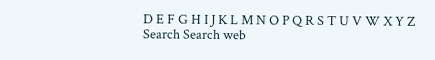D E F G H I J K L M N O P Q R S T U V W X Y Z
Search Search web